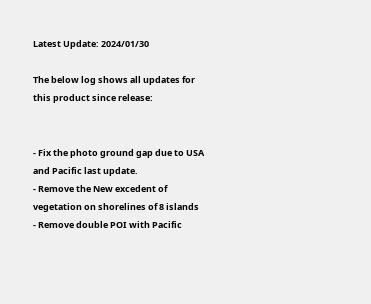Latest Update: 2024/01/30

The below log shows all updates for this product since release:


- Fix the photo ground gap due to USA and Pacific last update.
- Remove the New excedent of vegetation on shorelines of 8 islands
- Remove double POI with Pacific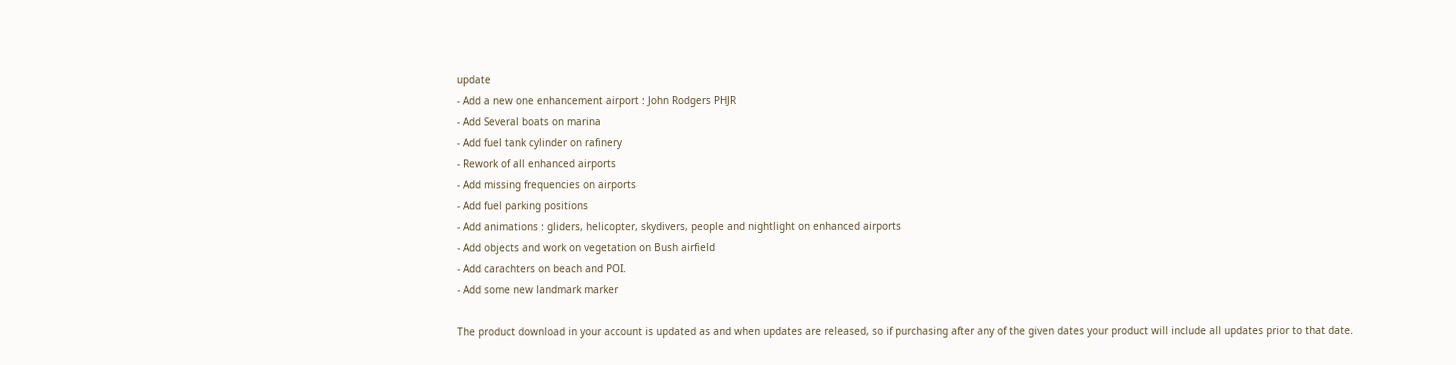update
- Add a new one enhancement airport : John Rodgers PHJR
- Add Several boats on marina
- Add fuel tank cylinder on rafinery
- Rework of all enhanced airports
- Add missing frequencies on airports
- Add fuel parking positions
- Add animations : gliders, helicopter, skydivers, people and nightlight on enhanced airports
- Add objects and work on vegetation on Bush airfield
- Add carachters on beach and POI.
- Add some new landmark marker

The product download in your account is updated as and when updates are released, so if purchasing after any of the given dates your product will include all updates prior to that date.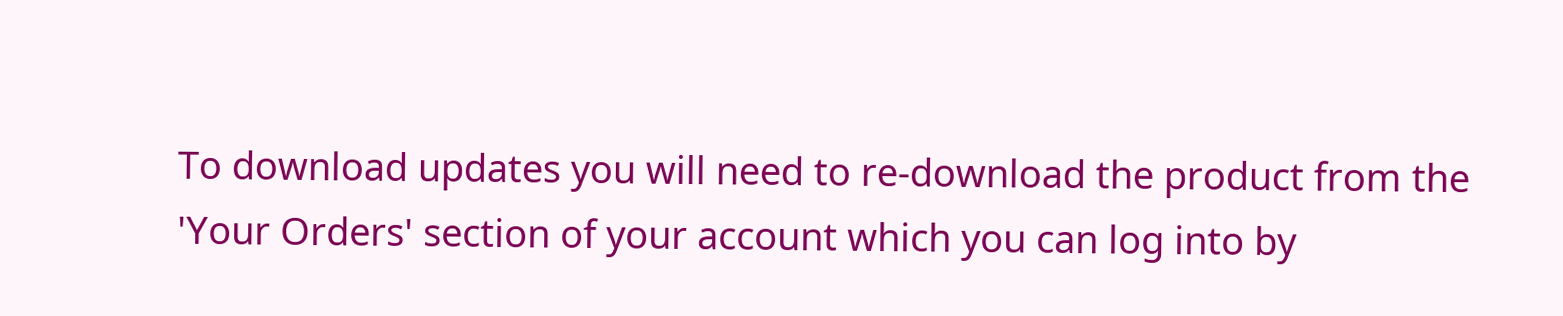To download updates you will need to re-download the product from the 'Your Orders' section of your account which you can log into by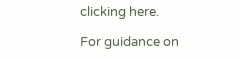clicking here.

For guidance on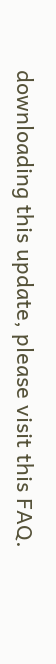downloading this update, please visit this FAQ.